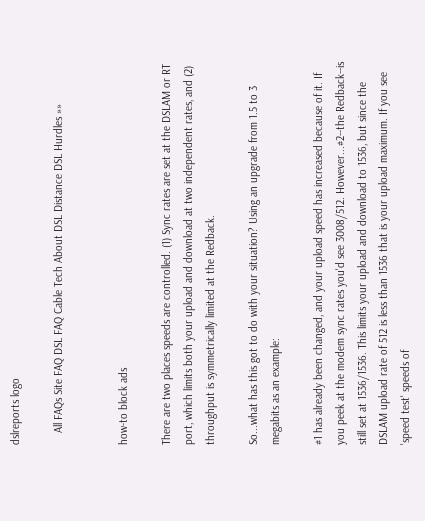dslreports logo

    All FAQs Site FAQ DSL FAQ Cable Tech About DSL Distance DSL Hurdles »»


how-to block ads

There are two places speeds are controlled. (1) Sync rates are set at the DSLAM or RT port, which limits both your upload and download at two independent rates, and (2) throughput is symmetrically limited at the Redback.

So...what has this got to do with your situation? Using an upgrade from 1.5 to 3 megabits as an example:

#1 has already been changed, and your upload speed has increased because of it. If you peek at the modem sync rates you'd see 3008/512. However...#2--the Redback--is still set at 1536/1536. This limits your upload and download to 1536, but since the DSLAM upload rate of 512 is less than 1536 that is your upload maximum. If you see 'speed test' speeds of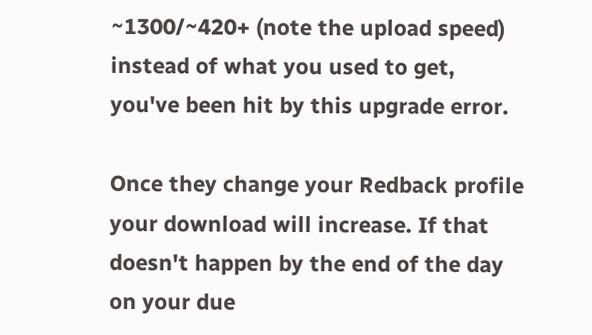~1300/~420+ (note the upload speed) instead of what you used to get, you've been hit by this upgrade error.

Once they change your Redback profile your download will increase. If that doesn't happen by the end of the day on your due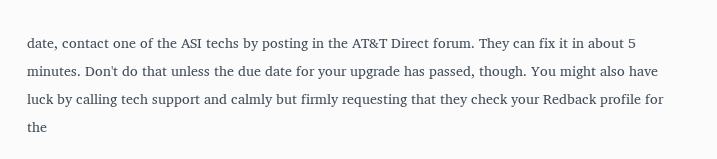date, contact one of the ASI techs by posting in the AT&T Direct forum. They can fix it in about 5 minutes. Don't do that unless the due date for your upgrade has passed, though. You might also have luck by calling tech support and calmly but firmly requesting that they check your Redback profile for the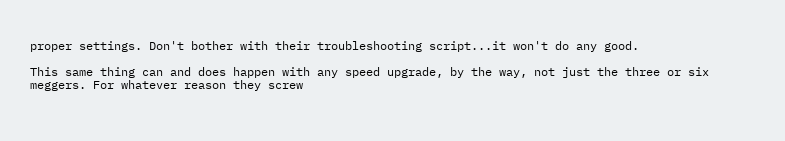proper settings. Don't bother with their troubleshooting script...it won't do any good.

This same thing can and does happen with any speed upgrade, by the way, not just the three or six meggers. For whatever reason they screw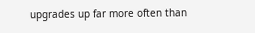upgrades up far more often than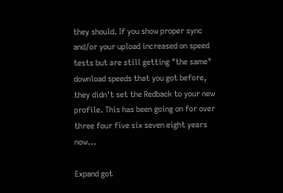they should. If you show proper sync and/or your upload increased on speed tests but are still getting "the same" download speeds that you got before, they didn't set the Redback to your new profile. This has been going on for over three four five six seven eight years now...

Expand got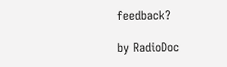feedback?

by RadioDoc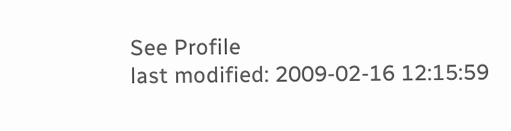See Profile
last modified: 2009-02-16 12:15:59